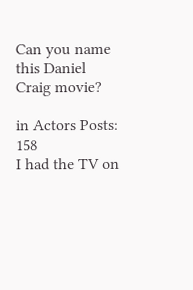Can you name this Daniel Craig movie?

in Actors Posts: 158
I had the TV on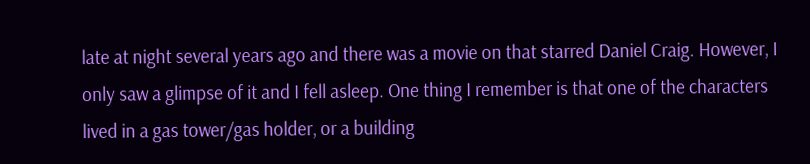late at night several years ago and there was a movie on that starred Daniel Craig. However, I only saw a glimpse of it and I fell asleep. One thing I remember is that one of the characters lived in a gas tower/gas holder, or a building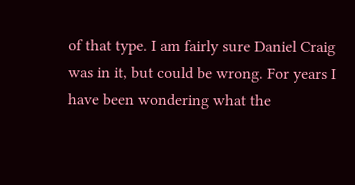of that type. I am fairly sure Daniel Craig was in it, but could be wrong. For years I have been wondering what the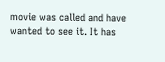movie was called and have wanted to see it. It has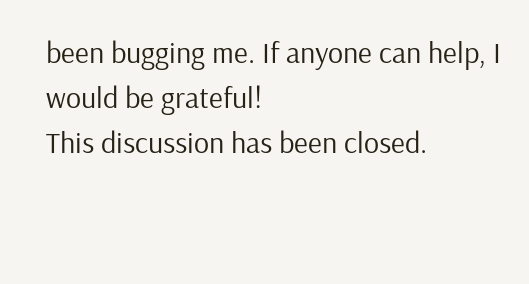been bugging me. If anyone can help, I would be grateful!
This discussion has been closed.